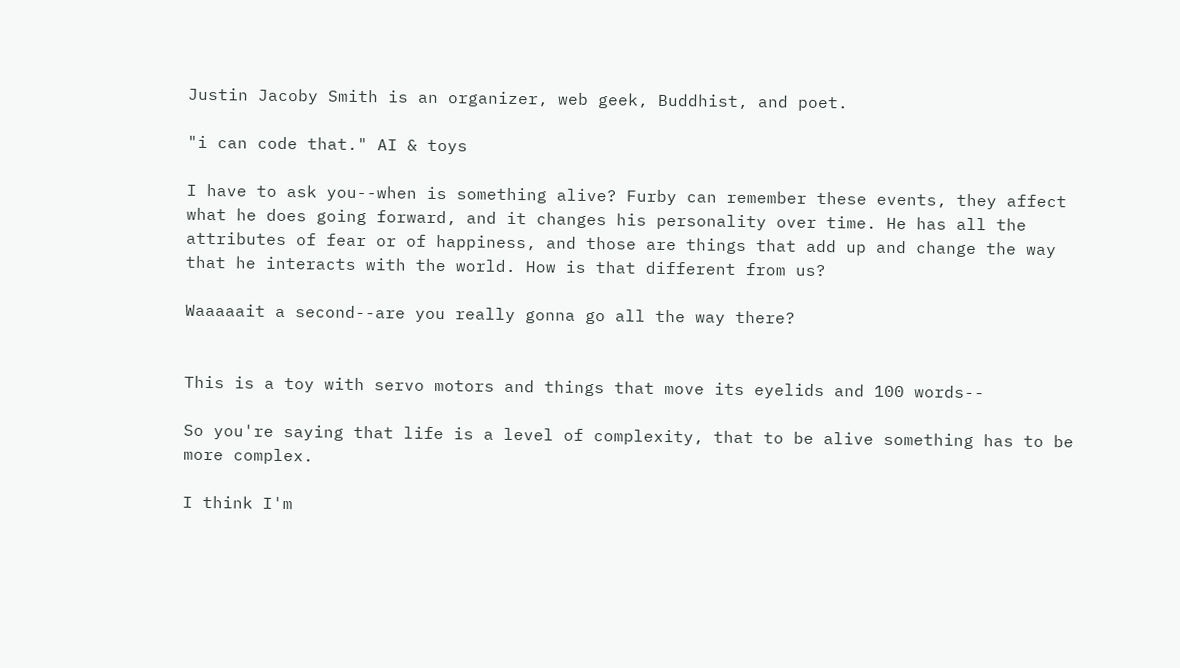Justin Jacoby Smith is an organizer, web geek, Buddhist, and poet.

"i can code that." AI & toys

I have to ask you--when is something alive? Furby can remember these events, they affect what he does going forward, and it changes his personality over time. He has all the attributes of fear or of happiness, and those are things that add up and change the way that he interacts with the world. How is that different from us?

Waaaaait a second--are you really gonna go all the way there?


This is a toy with servo motors and things that move its eyelids and 100 words--

So you're saying that life is a level of complexity, that to be alive something has to be more complex.

I think I'm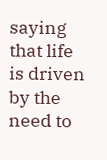saying that life is driven by the need to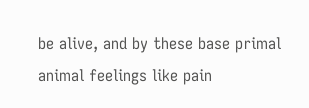be alive, and by these base primal animal feelings like pain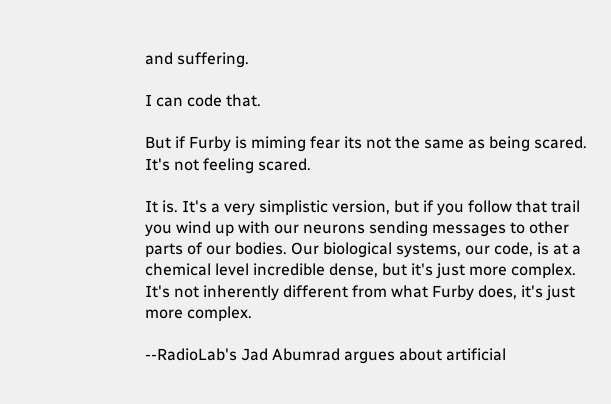and suffering.

I can code that.

But if Furby is miming fear its not the same as being scared. It's not feeling scared.

It is. It's a very simplistic version, but if you follow that trail you wind up with our neurons sending messages to other parts of our bodies. Our biological systems, our code, is at a chemical level incredible dense, but it's just more complex. It's not inherently different from what Furby does, it's just more complex.

--RadioLab's Jad Abumrad argues about artificial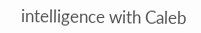intelligence with Caleb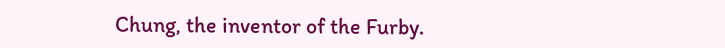Chung, the inventor of the Furby.